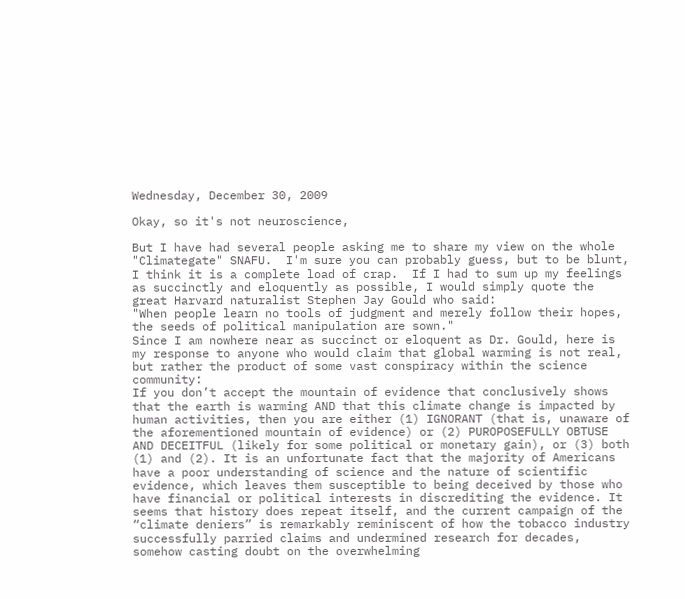Wednesday, December 30, 2009

Okay, so it's not neuroscience,

But I have had several people asking me to share my view on the whole "Climategate" SNAFU.  I'm sure you can probably guess, but to be blunt, I think it is a complete load of crap.  If I had to sum up my feelings as succinctly and eloquently as possible, I would simply quote the great Harvard naturalist Stephen Jay Gould who said:
"When people learn no tools of judgment and merely follow their hopes, the seeds of political manipulation are sown."
Since I am nowhere near as succinct or eloquent as Dr. Gould, here is my response to anyone who would claim that global warming is not real, but rather the product of some vast conspiracy within the science community:
If you don’t accept the mountain of evidence that conclusively shows that the earth is warming AND that this climate change is impacted by human activities, then you are either (1) IGNORANT (that is, unaware of the aforementioned mountain of evidence) or (2) PUROPOSEFULLY OBTUSE AND DECEITFUL (likely for some political or monetary gain), or (3) both (1) and (2). It is an unfortunate fact that the majority of Americans have a poor understanding of science and the nature of scientific evidence, which leaves them susceptible to being deceived by those who have financial or political interests in discrediting the evidence. It seems that history does repeat itself, and the current campaign of the “climate deniers” is remarkably reminiscent of how the tobacco industry successfully parried claims and undermined research for decades, somehow casting doubt on the overwhelming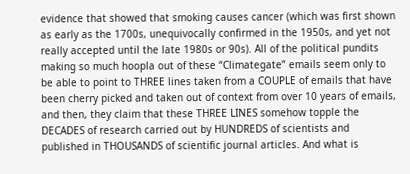evidence that showed that smoking causes cancer (which was first shown as early as the 1700s, unequivocally confirmed in the 1950s, and yet not really accepted until the late 1980s or 90s). All of the political pundits making so much hoopla out of these “Climategate” emails seem only to be able to point to THREE lines taken from a COUPLE of emails that have been cherry picked and taken out of context from over 10 years of emails, and then, they claim that these THREE LINES somehow topple the DECADES of research carried out by HUNDREDS of scientists and published in THOUSANDS of scientific journal articles. And what is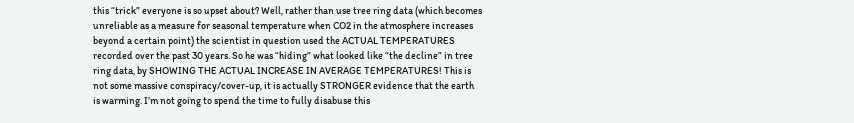this “trick” everyone is so upset about? Well, rather than use tree ring data (which becomes unreliable as a measure for seasonal temperature when CO2 in the atmosphere increases beyond a certain point) the scientist in question used the ACTUAL TEMPERATURES recorded over the past 30 years. So he was “hiding” what looked like “the decline” in tree ring data, by SHOWING THE ACTUAL INCREASE IN AVERAGE TEMPERATURES! This is not some massive conspiracy/cover-up, it is actually STRONGER evidence that the earth is warming. I’m not going to spend the time to fully disabuse this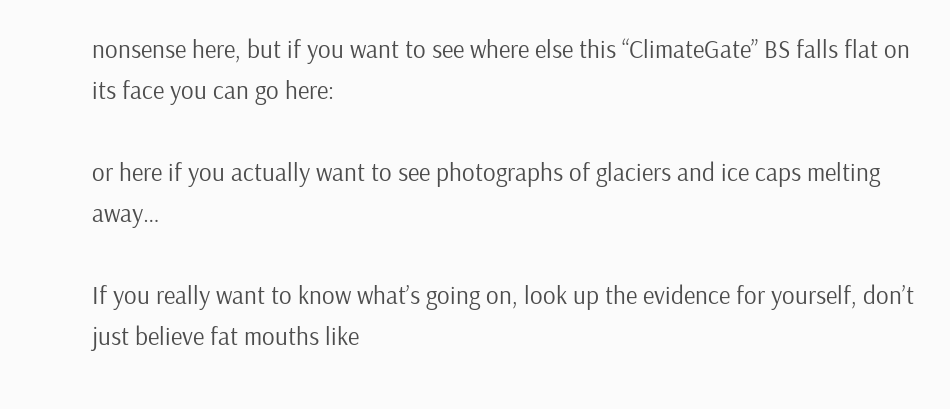nonsense here, but if you want to see where else this “ClimateGate” BS falls flat on its face you can go here:

or here if you actually want to see photographs of glaciers and ice caps melting away…

If you really want to know what’s going on, look up the evidence for yourself, don’t just believe fat mouths like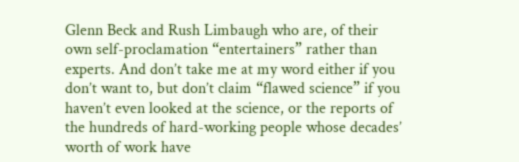Glenn Beck and Rush Limbaugh who are, of their own self-proclamation “entertainers” rather than experts. And don’t take me at my word either if you don’t want to, but don’t claim “flawed science” if you haven’t even looked at the science, or the reports of the hundreds of hard-working people whose decades’ worth of work have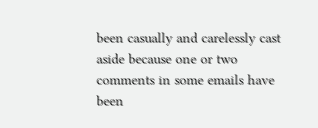been casually and carelessly cast aside because one or two comments in some emails have been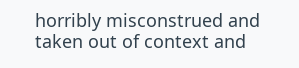horribly misconstrued and taken out of context and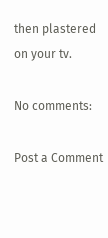then plastered on your tv.

No comments:

Post a Comment